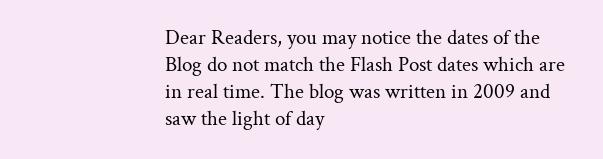Dear Readers, you may notice the dates of the Blog do not match the Flash Post dates which are in real time. The blog was written in 2009 and saw the light of day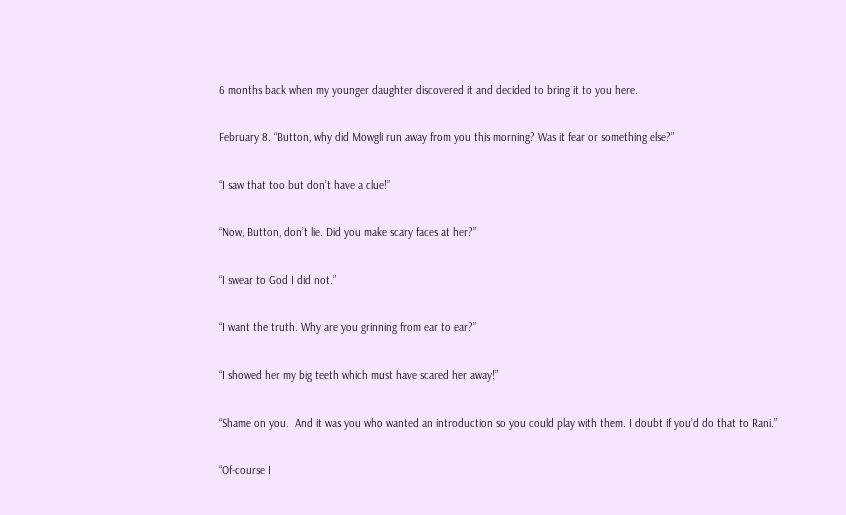6 months back when my younger daughter discovered it and decided to bring it to you here.

February 8. “Button, why did Mowgli run away from you this morning? Was it fear or something else?”

“I saw that too but don’t have a clue!”

“Now, Button, don’t lie. Did you make scary faces at her?”

“I swear to God I did not.”

“I want the truth. Why are you grinning from ear to ear?”

“I showed her my big teeth which must have scared her away!”

“Shame on you.  And it was you who wanted an introduction so you could play with them. I doubt if you’d do that to Rani.”

“Of-course I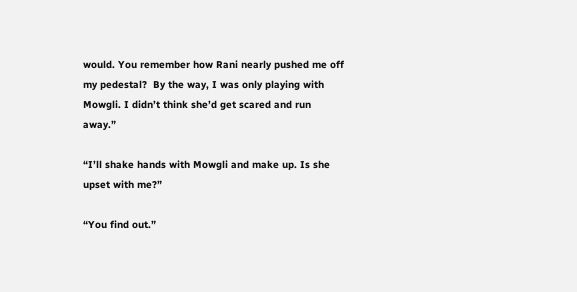would. You remember how Rani nearly pushed me off my pedestal?  By the way, I was only playing with Mowgli. I didn’t think she’d get scared and run away.”

“I’ll shake hands with Mowgli and make up. Is she upset with me?”

“You find out.”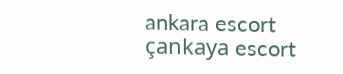ankara escort çankaya escort